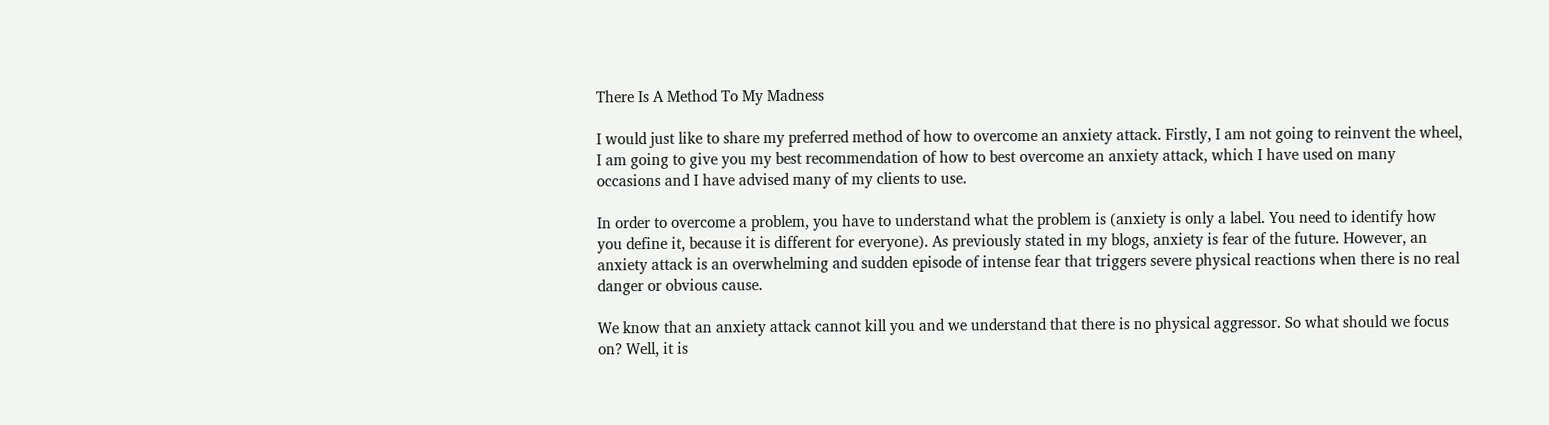There Is A Method To My Madness

I would just like to share my preferred method of how to overcome an anxiety attack. Firstly, I am not going to reinvent the wheel, I am going to give you my best recommendation of how to best overcome an anxiety attack, which I have used on many occasions and I have advised many of my clients to use.

In order to overcome a problem, you have to understand what the problem is (anxiety is only a label. You need to identify how you define it, because it is different for everyone). As previously stated in my blogs, anxiety is fear of the future. However, an anxiety attack is an overwhelming and sudden episode of intense fear that triggers severe physical reactions when there is no real danger or obvious cause.

We know that an anxiety attack cannot kill you and we understand that there is no physical aggressor. So what should we focus on? Well, it is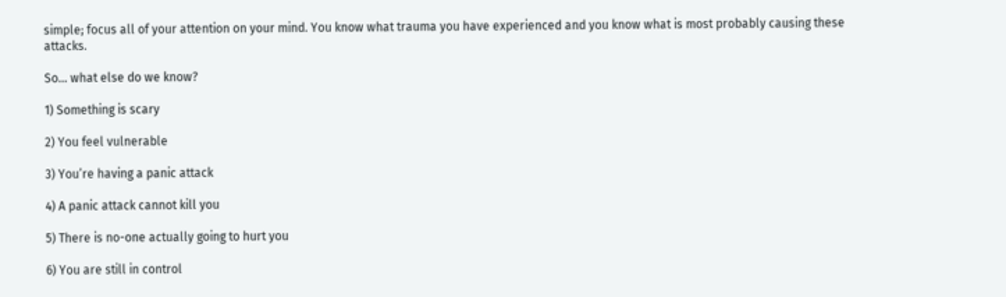simple; focus all of your attention on your mind. You know what trauma you have experienced and you know what is most probably causing these attacks.

So… what else do we know?

1) Something is scary

2) You feel vulnerable

3) You’re having a panic attack

4) A panic attack cannot kill you

5) There is no-one actually going to hurt you

6) You are still in control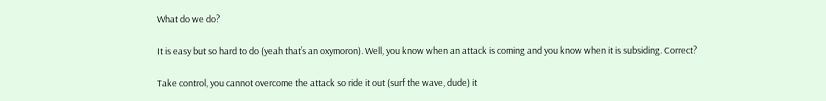What do we do?

It is easy but so hard to do (yeah that’s an oxymoron). Well, you know when an attack is coming and you know when it is subsiding. Correct?

Take control, you cannot overcome the attack so ride it out (surf the wave, dude) it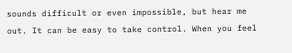sounds difficult or even impossible, but hear me out. It can be easy to take control. When you feel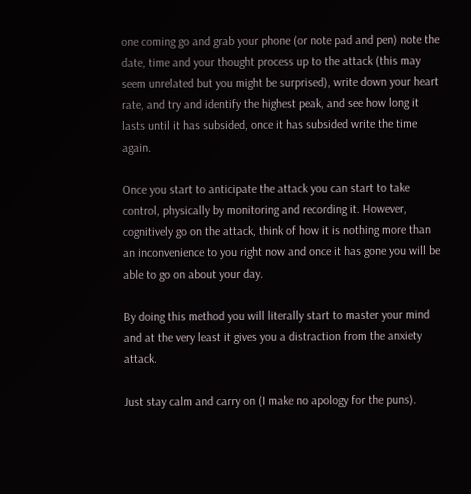one coming go and grab your phone (or note pad and pen) note the date, time and your thought process up to the attack (this may seem unrelated but you might be surprised), write down your heart rate, and try and identify the highest peak, and see how long it lasts until it has subsided, once it has subsided write the time again.

Once you start to anticipate the attack you can start to take control, physically by monitoring and recording it. However, cognitively go on the attack, think of how it is nothing more than an inconvenience to you right now and once it has gone you will be able to go on about your day.

By doing this method you will literally start to master your mind and at the very least it gives you a distraction from the anxiety attack.

Just stay calm and carry on (I make no apology for the puns).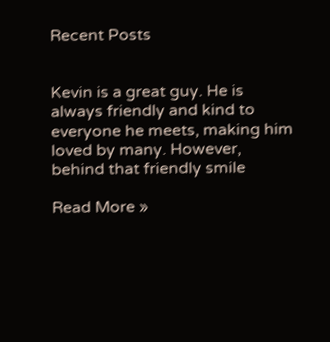Recent Posts


Kevin is a great guy. He is always friendly and kind to everyone he meets, making him loved by many. However, behind that friendly smile

Read More »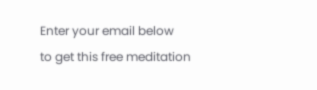Enter your email below
to get this free meditation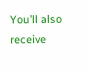You’ll also receive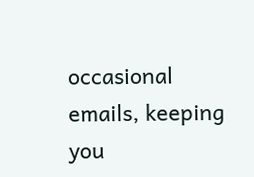occasional emails, keeping you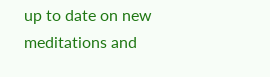up to date on new meditations and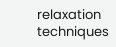relaxation techniques